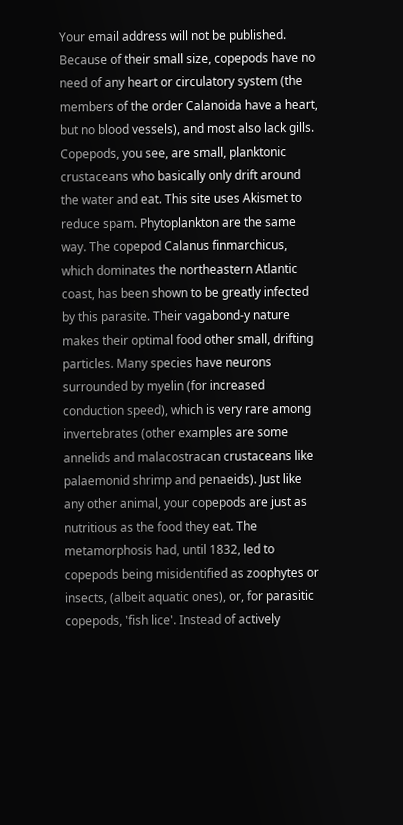Your email address will not be published. Because of their small size, copepods have no need of any heart or circulatory system (the members of the order Calanoida have a heart, but no blood vessels), and most also lack gills. Copepods, you see, are small, planktonic crustaceans who basically only drift around the water and eat. This site uses Akismet to reduce spam. Phytoplankton are the same way. The copepod Calanus finmarchicus, which dominates the northeastern Atlantic coast, has been shown to be greatly infected by this parasite. Their vagabond-y nature makes their optimal food other small, drifting particles. Many species have neurons surrounded by myelin (for increased conduction speed), which is very rare among invertebrates (other examples are some annelids and malacostracan crustaceans like palaemonid shrimp and penaeids). Just like any other animal, your copepods are just as nutritious as the food they eat. The metamorphosis had, until 1832, led to copepods being misidentified as zoophytes or insects, (albeit aquatic ones), or, for parasitic copepods, 'fish lice'. Instead of actively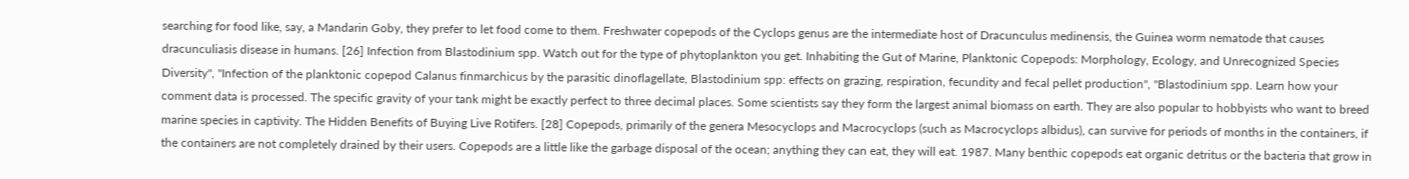searching for food like, say, a Mandarin Goby, they prefer to let food come to them. Freshwater copepods of the Cyclops genus are the intermediate host of Dracunculus medinensis, the Guinea worm nematode that causes dracunculiasis disease in humans. [26] Infection from Blastodinium spp. Watch out for the type of phytoplankton you get. Inhabiting the Gut of Marine, Planktonic Copepods: Morphology, Ecology, and Unrecognized Species Diversity", "Infection of the planktonic copepod Calanus finmarchicus by the parasitic dinoflagellate, Blastodinium spp: effects on grazing, respiration, fecundity and fecal pellet production", "Blastodinium spp. Learn how your comment data is processed. The specific gravity of your tank might be exactly perfect to three decimal places. Some scientists say they form the largest animal biomass on earth. They are also popular to hobbyists who want to breed marine species in captivity. The Hidden Benefits of Buying Live Rotifers. [28] Copepods, primarily of the genera Mesocyclops and Macrocyclops (such as Macrocyclops albidus), can survive for periods of months in the containers, if the containers are not completely drained by their users. Copepods are a little like the garbage disposal of the ocean; anything they can eat, they will eat. 1987. Many benthic copepods eat organic detritus or the bacteria that grow in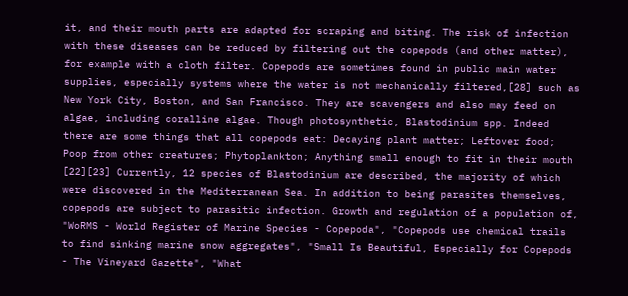it, and their mouth parts are adapted for scraping and biting. The risk of infection with these diseases can be reduced by filtering out the copepods (and other matter), for example with a cloth filter. Copepods are sometimes found in public main water supplies, especially systems where the water is not mechanically filtered,[28] such as New York City, Boston, and San Francisco. They are scavengers and also may feed on algae, including coralline algae. Though photosynthetic, Blastodinium spp. Indeed there are some things that all copepods eat: Decaying plant matter; Leftover food; Poop from other creatures; Phytoplankton; Anything small enough to fit in their mouth [22][23] Currently, 12 species of Blastodinium are described, the majority of which were discovered in the Mediterranean Sea. In addition to being parasites themselves, copepods are subject to parasitic infection. Growth and regulation of a population of, "WoRMS - World Register of Marine Species - Copepoda", "Copepods use chemical trails to find sinking marine snow aggregates", "Small Is Beautiful, Especially for Copepods - The Vineyard Gazette", "What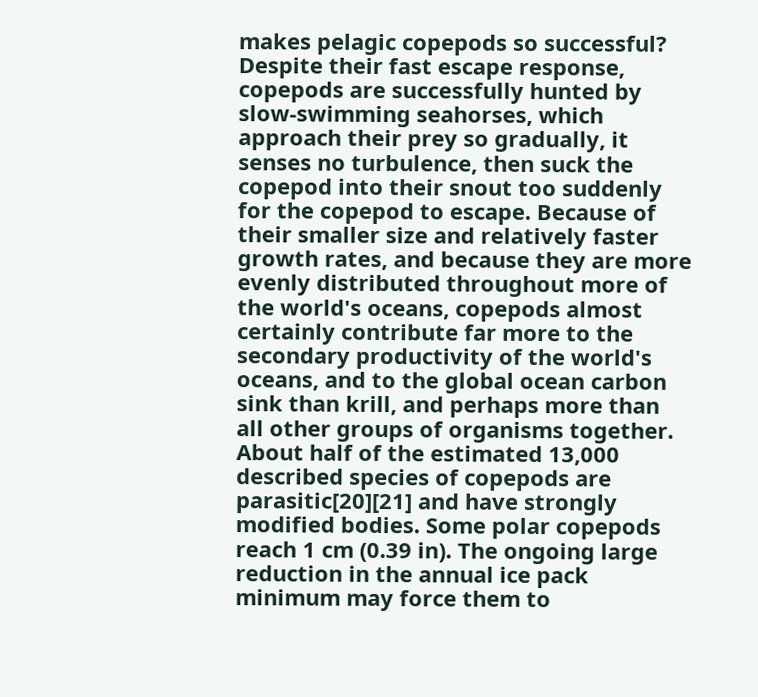makes pelagic copepods so successful? Despite their fast escape response, copepods are successfully hunted by slow-swimming seahorses, which approach their prey so gradually, it senses no turbulence, then suck the copepod into their snout too suddenly for the copepod to escape. Because of their smaller size and relatively faster growth rates, and because they are more evenly distributed throughout more of the world's oceans, copepods almost certainly contribute far more to the secondary productivity of the world's oceans, and to the global ocean carbon sink than krill, and perhaps more than all other groups of organisms together. About half of the estimated 13,000 described species of copepods are parasitic[20][21] and have strongly modified bodies. Some polar copepods reach 1 cm (0.39 in). The ongoing large reduction in the annual ice pack minimum may force them to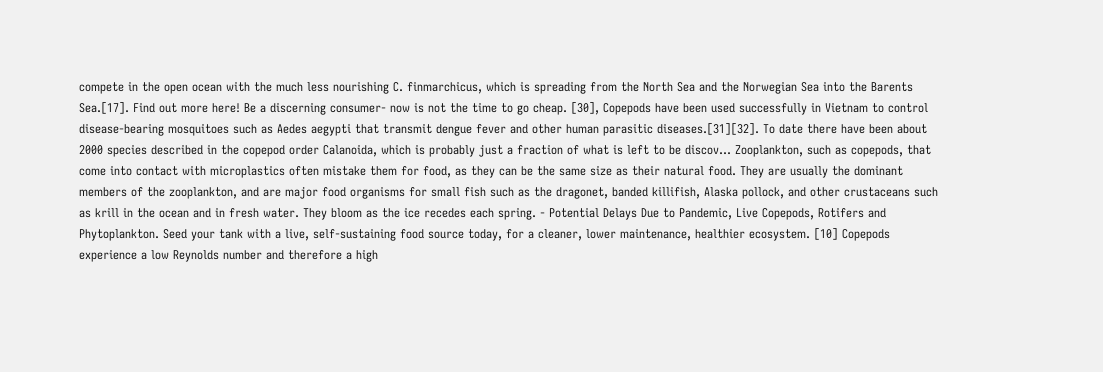compete in the open ocean with the much less nourishing C. finmarchicus, which is spreading from the North Sea and the Norwegian Sea into the Barents Sea.[17]. Find out more here! Be a discerning consumer- now is not the time to go cheap. [30], Copepods have been used successfully in Vietnam to control disease-bearing mosquitoes such as Aedes aegypti that transmit dengue fever and other human parasitic diseases.[31][32]. To date there have been about 2000 species described in the copepod order Calanoida, which is probably just a fraction of what is left to be discov... Zooplankton, such as copepods, that come into contact with microplastics often mistake them for food, as they can be the same size as their natural food. They are usually the dominant members of the zooplankton, and are major food organisms for small fish such as the dragonet, banded killifish, Alaska pollock, and other crustaceans such as krill in the ocean and in fresh water. They bloom as the ice recedes each spring. - Potential Delays Due to Pandemic, Live Copepods, Rotifers and Phytoplankton. Seed your tank with a live, self-sustaining food source today, for a cleaner, lower maintenance, healthier ecosystem. [10] Copepods experience a low Reynolds number and therefore a high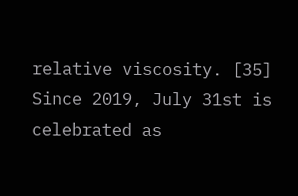relative viscosity. [35] Since 2019, July 31st is celebrated as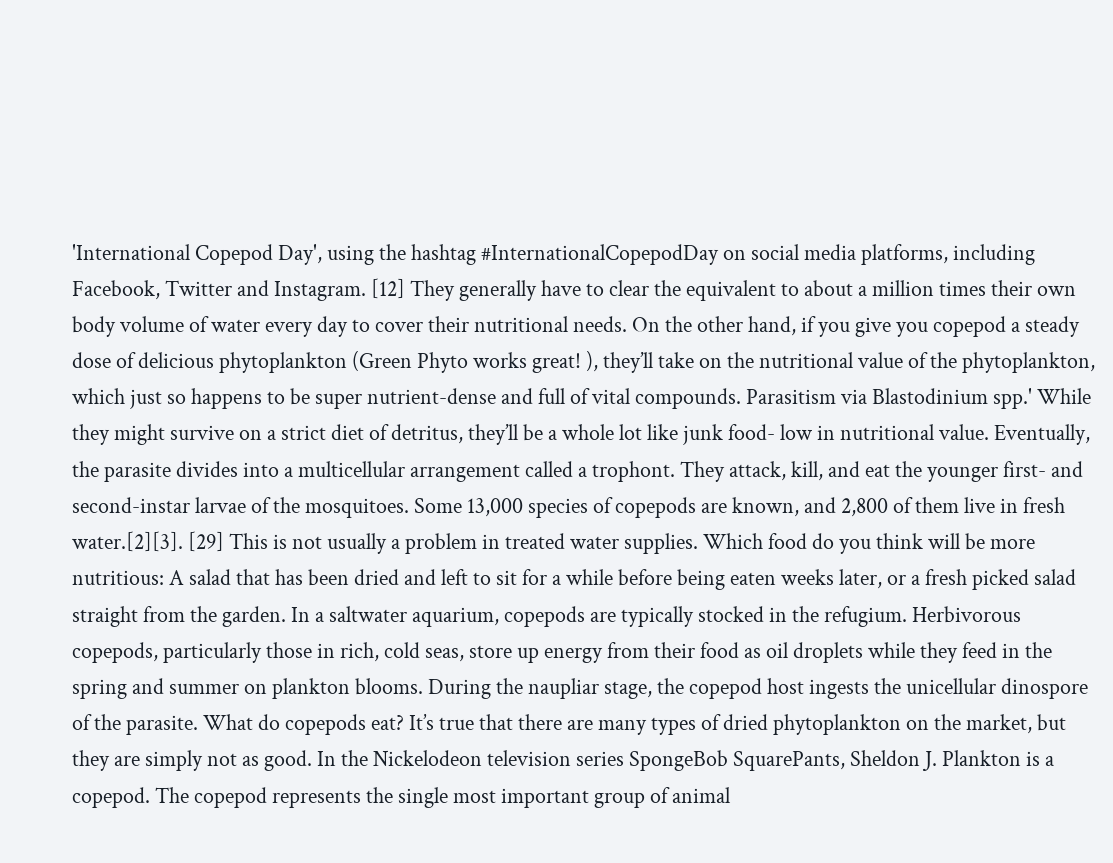'International Copepod Day', using the hashtag #InternationalCopepodDay on social media platforms, including Facebook, Twitter and Instagram. [12] They generally have to clear the equivalent to about a million times their own body volume of water every day to cover their nutritional needs. On the other hand, if you give you copepod a steady dose of delicious phytoplankton (Green Phyto works great! ), they’ll take on the nutritional value of the phytoplankton, which just so happens to be super nutrient-dense and full of vital compounds. Parasitism via Blastodinium spp.' While they might survive on a strict diet of detritus, they’ll be a whole lot like junk food- low in nutritional value. Eventually, the parasite divides into a multicellular arrangement called a trophont. They attack, kill, and eat the younger first- and second-instar larvae of the mosquitoes. Some 13,000 species of copepods are known, and 2,800 of them live in fresh water.[2][3]. [29] This is not usually a problem in treated water supplies. Which food do you think will be more nutritious: A salad that has been dried and left to sit for a while before being eaten weeks later, or a fresh picked salad straight from the garden. In a saltwater aquarium, copepods are typically stocked in the refugium. Herbivorous copepods, particularly those in rich, cold seas, store up energy from their food as oil droplets while they feed in the spring and summer on plankton blooms. During the naupliar stage, the copepod host ingests the unicellular dinospore of the parasite. What do copepods eat? It’s true that there are many types of dried phytoplankton on the market, but they are simply not as good. In the Nickelodeon television series SpongeBob SquarePants, Sheldon J. Plankton is a copepod. The copepod represents the single most important group of animal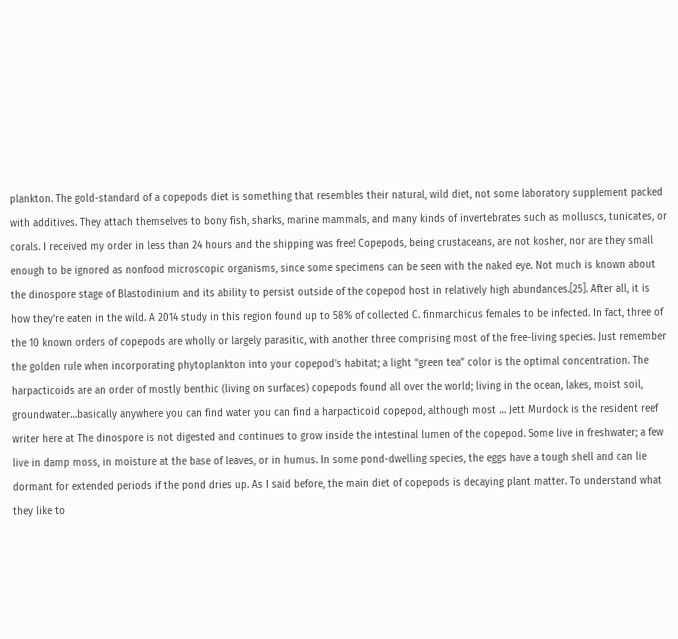plankton. The gold-standard of a copepods diet is something that resembles their natural, wild diet, not some laboratory supplement packed with additives. They attach themselves to bony fish, sharks, marine mammals, and many kinds of invertebrates such as molluscs, tunicates, or corals. I received my order in less than 24 hours and the shipping was free! Copepods, being crustaceans, are not kosher, nor are they small enough to be ignored as nonfood microscopic organisms, since some specimens can be seen with the naked eye. Not much is known about the dinospore stage of Blastodinium and its ability to persist outside of the copepod host in relatively high abundances.[25]. After all, it is how they’re eaten in the wild. A 2014 study in this region found up to 58% of collected C. finmarchicus females to be infected. In fact, three of the 10 known orders of copepods are wholly or largely parasitic, with another three comprising most of the free-living species. Just remember the golden rule when incorporating phytoplankton into your copepod’s habitat; a light “green tea” color is the optimal concentration. The harpacticoids are an order of mostly benthic (living on surfaces) copepods found all over the world; living in the ocean, lakes, moist soil, groundwater…basically anywhere you can find water you can find a harpacticoid copepod, although most … Jett Murdock is the resident reef writer here at The dinospore is not digested and continues to grow inside the intestinal lumen of the copepod. Some live in freshwater; a few live in damp moss, in moisture at the base of leaves, or in humus. In some pond-dwelling species, the eggs have a tough shell and can lie dormant for extended periods if the pond dries up. As I said before, the main diet of copepods is decaying plant matter. To understand what they like to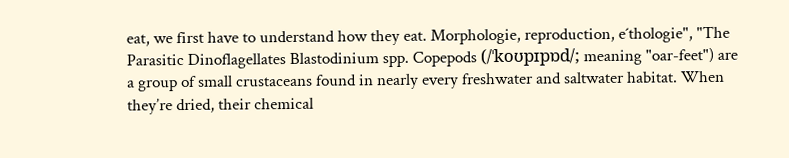eat, we first have to understand how they eat. Morphologie, reproduction, e´thologie", "The Parasitic Dinoflagellates Blastodinium spp. Copepods (/ˈkoʊpɪpɒd/; meaning "oar-feet") are a group of small crustaceans found in nearly every freshwater and saltwater habitat. When they’re dried, their chemical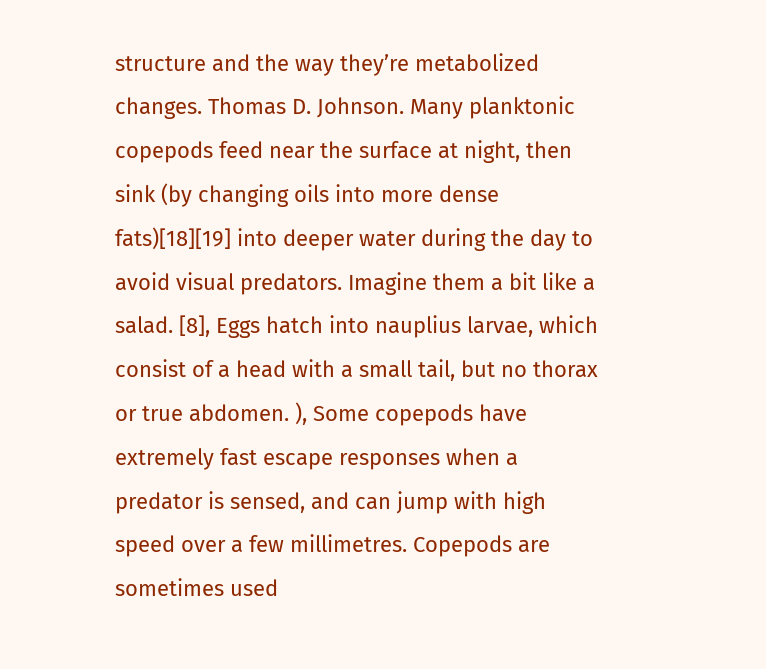structure and the way they’re metabolized changes. Thomas D. Johnson. Many planktonic copepods feed near the surface at night, then sink (by changing oils into more dense fats)[18][19] into deeper water during the day to avoid visual predators. Imagine them a bit like a salad. [8], Eggs hatch into nauplius larvae, which consist of a head with a small tail, but no thorax or true abdomen. ), Some copepods have extremely fast escape responses when a predator is sensed, and can jump with high speed over a few millimetres. Copepods are sometimes used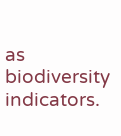as biodiversity indicators.